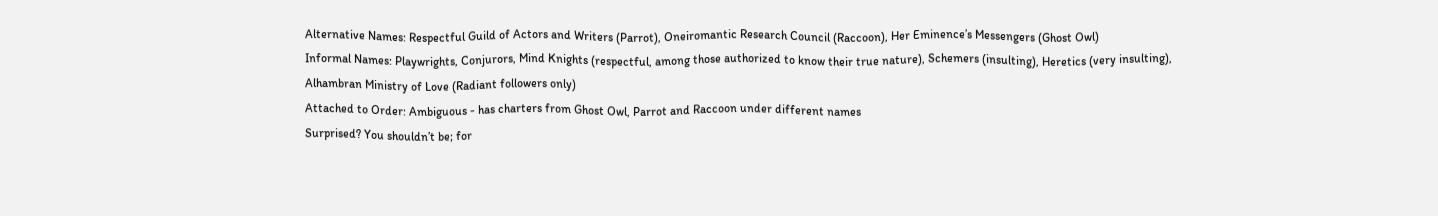Alternative Names: Respectful Guild of Actors and Writers (Parrot), Oneiromantic Research Council (Raccoon), Her Eminence’s Messengers (Ghost Owl)
Informal Names: Playwrights, Conjurors, Mind Knights (respectful, among those authorized to know their true nature), Schemers (insulting), Heretics (very insulting), Alhambran Ministry of Love (Radiant followers only)
Attached to Order: Ambiguous - has charters from Ghost Owl, Parrot and Raccoon under different names
Surprised? You shouldn’t be; for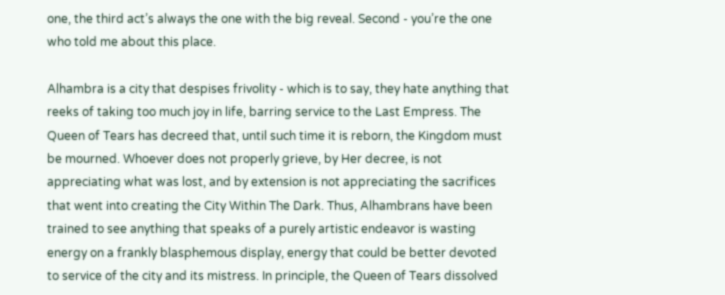one, the third act’s always the one with the big reveal. Second - you’re the one who told me about this place.

Alhambra is a city that despises frivolity - which is to say, they hate anything that reeks of taking too much joy in life, barring service to the Last Empress. The Queen of Tears has decreed that, until such time it is reborn, the Kingdom must be mourned. Whoever does not properly grieve, by Her decree, is not appreciating what was lost, and by extension is not appreciating the sacrifices that went into creating the City Within The Dark. Thus, Alhambrans have been trained to see anything that speaks of a purely artistic endeavor is wasting energy on a frankly blasphemous display, energy that could be better devoted to service of the city and its mistress. In principle, the Queen of Tears dissolved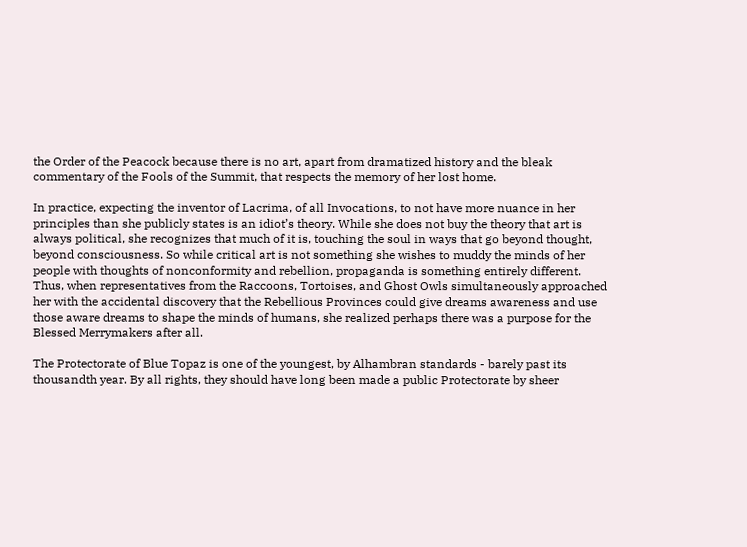the Order of the Peacock because there is no art, apart from dramatized history and the bleak commentary of the Fools of the Summit, that respects the memory of her lost home.

In practice, expecting the inventor of Lacrima, of all Invocations, to not have more nuance in her principles than she publicly states is an idiot’s theory. While she does not buy the theory that art is always political, she recognizes that much of it is, touching the soul in ways that go beyond thought, beyond consciousness. So while critical art is not something she wishes to muddy the minds of her people with thoughts of nonconformity and rebellion, propaganda is something entirely different. Thus, when representatives from the Raccoons, Tortoises, and Ghost Owls simultaneously approached her with the accidental discovery that the Rebellious Provinces could give dreams awareness and use those aware dreams to shape the minds of humans, she realized perhaps there was a purpose for the Blessed Merrymakers after all.

The Protectorate of Blue Topaz is one of the youngest, by Alhambran standards - barely past its thousandth year. By all rights, they should have long been made a public Protectorate by sheer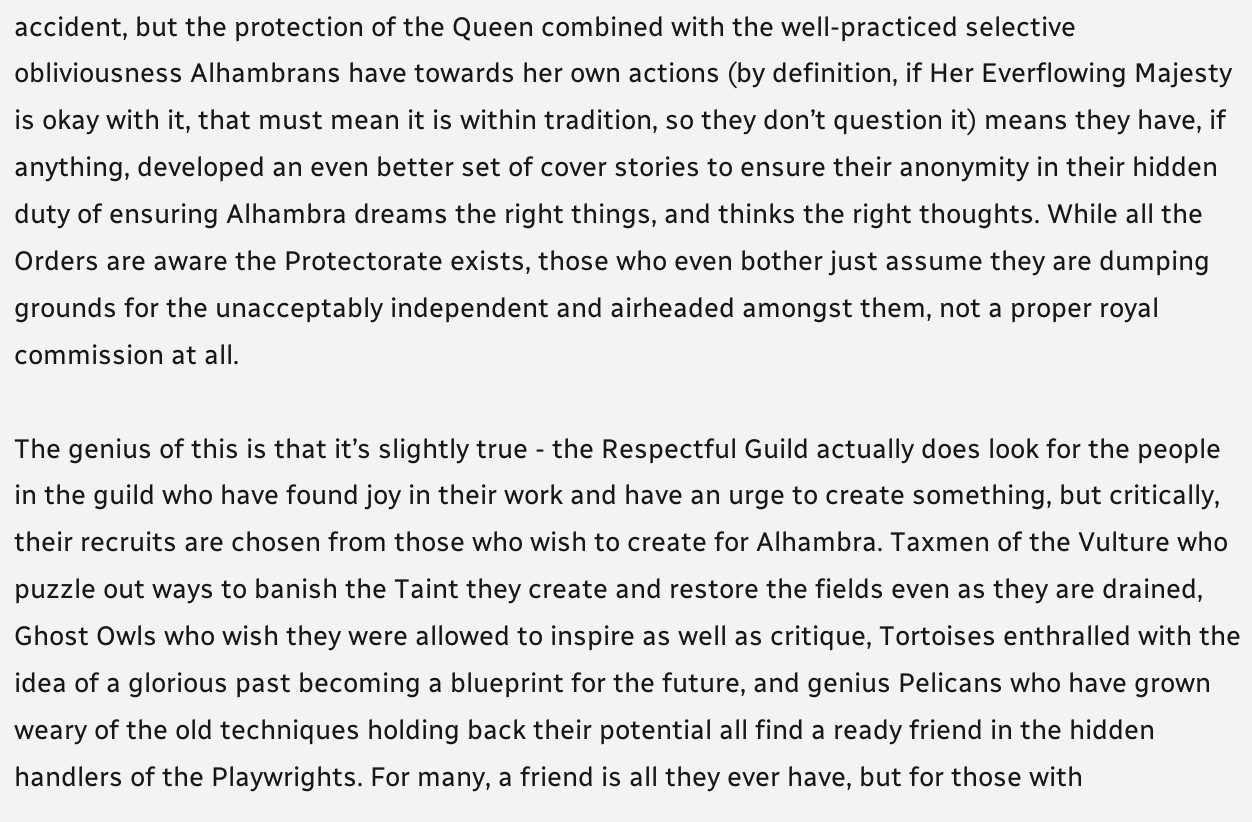accident, but the protection of the Queen combined with the well-practiced selective obliviousness Alhambrans have towards her own actions (by definition, if Her Everflowing Majesty is okay with it, that must mean it is within tradition, so they don’t question it) means they have, if anything, developed an even better set of cover stories to ensure their anonymity in their hidden duty of ensuring Alhambra dreams the right things, and thinks the right thoughts. While all the Orders are aware the Protectorate exists, those who even bother just assume they are dumping grounds for the unacceptably independent and airheaded amongst them, not a proper royal commission at all.

The genius of this is that it’s slightly true - the Respectful Guild actually does look for the people in the guild who have found joy in their work and have an urge to create something, but critically, their recruits are chosen from those who wish to create for Alhambra. Taxmen of the Vulture who puzzle out ways to banish the Taint they create and restore the fields even as they are drained, Ghost Owls who wish they were allowed to inspire as well as critique, Tortoises enthralled with the idea of a glorious past becoming a blueprint for the future, and genius Pelicans who have grown weary of the old techniques holding back their potential all find a ready friend in the hidden handlers of the Playwrights. For many, a friend is all they ever have, but for those with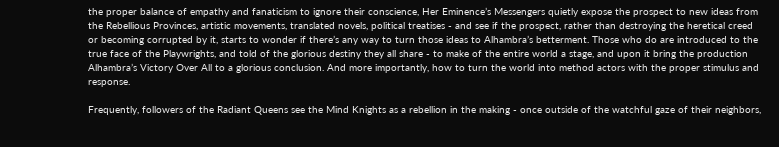the proper balance of empathy and fanaticism to ignore their conscience, Her Eminence’s Messengers quietly expose the prospect to new ideas from the Rebellious Provinces, artistic movements, translated novels, political treatises - and see if the prospect, rather than destroying the heretical creed or becoming corrupted by it, starts to wonder if there’s any way to turn those ideas to Alhambra’s betterment. Those who do are introduced to the true face of the Playwrights, and told of the glorious destiny they all share - to make of the entire world a stage, and upon it bring the production Alhambra’s Victory Over All to a glorious conclusion. And more importantly, how to turn the world into method actors with the proper stimulus and response.

Frequently, followers of the Radiant Queens see the Mind Knights as a rebellion in the making - once outside of the watchful gaze of their neighbors,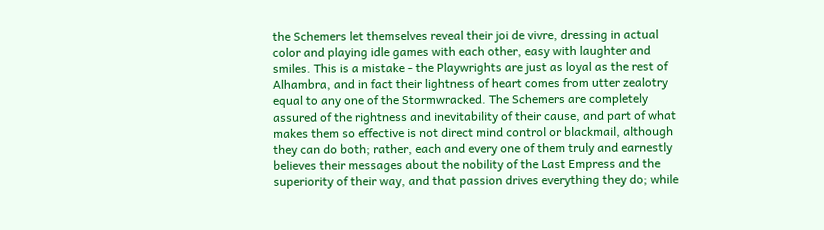the Schemers let themselves reveal their joi de vivre, dressing in actual color and playing idle games with each other, easy with laughter and smiles. This is a mistake - the Playwrights are just as loyal as the rest of Alhambra, and in fact their lightness of heart comes from utter zealotry equal to any one of the Stormwracked. The Schemers are completely assured of the rightness and inevitability of their cause, and part of what makes them so effective is not direct mind control or blackmail, although they can do both; rather, each and every one of them truly and earnestly believes their messages about the nobility of the Last Empress and the superiority of their way, and that passion drives everything they do; while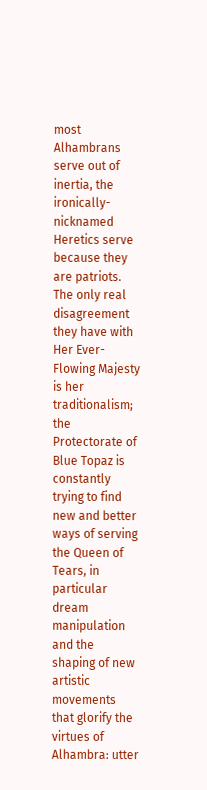most Alhambrans serve out of inertia, the ironically-nicknamed Heretics serve because they are patriots. The only real disagreement they have with Her Ever-Flowing Majesty is her traditionalism; the Protectorate of Blue Topaz is constantly trying to find new and better ways of serving the Queen of Tears, in particular dream manipulation and the shaping of new artistic movements that glorify the virtues of Alhambra: utter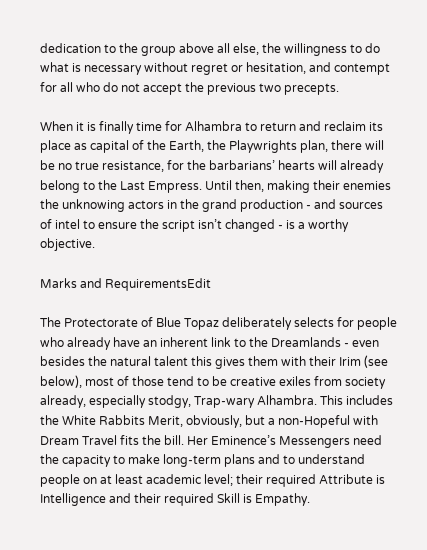dedication to the group above all else, the willingness to do what is necessary without regret or hesitation, and contempt for all who do not accept the previous two precepts.

When it is finally time for Alhambra to return and reclaim its place as capital of the Earth, the Playwrights plan, there will be no true resistance, for the barbarians’ hearts will already belong to the Last Empress. Until then, making their enemies the unknowing actors in the grand production - and sources of intel to ensure the script isn’t changed - is a worthy objective.

Marks and RequirementsEdit

The Protectorate of Blue Topaz deliberately selects for people who already have an inherent link to the Dreamlands - even besides the natural talent this gives them with their Irim (see below), most of those tend to be creative exiles from society already, especially stodgy, Trap-wary Alhambra. This includes the White Rabbits Merit, obviously, but a non-Hopeful with Dream Travel fits the bill. Her Eminence’s Messengers need the capacity to make long-term plans and to understand people on at least academic level; their required Attribute is Intelligence and their required Skill is Empathy.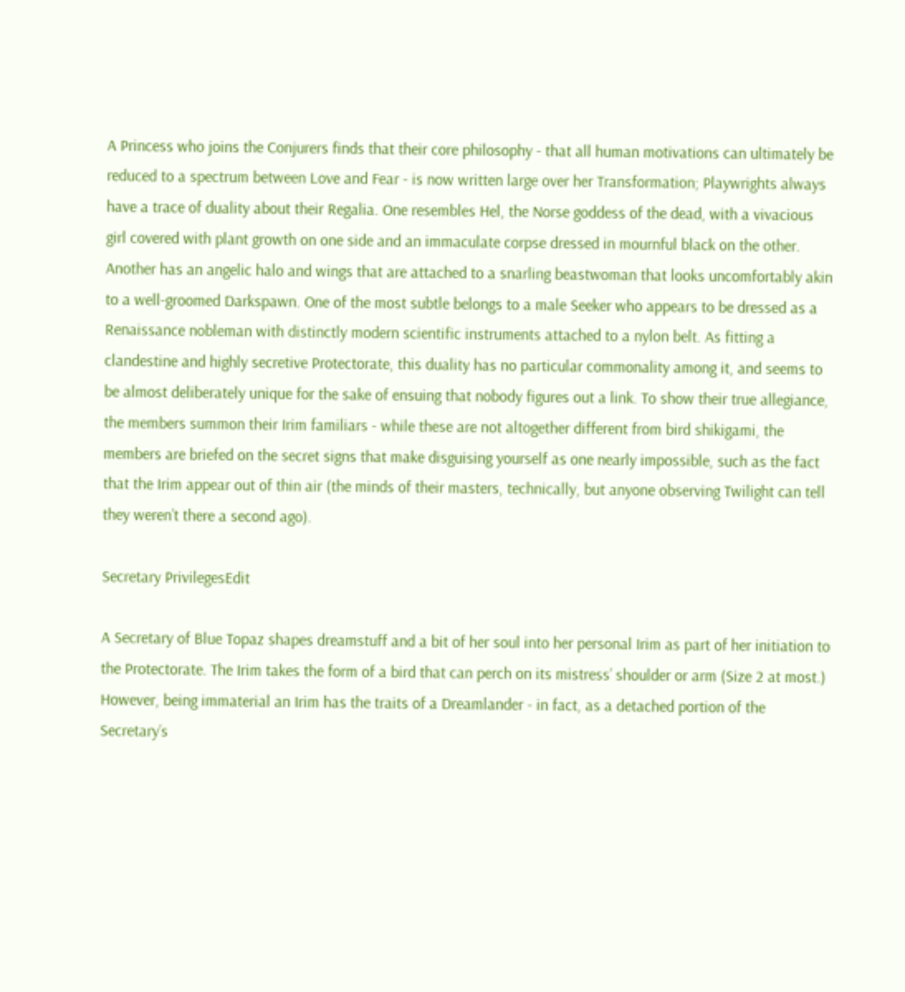A Princess who joins the Conjurers finds that their core philosophy - that all human motivations can ultimately be reduced to a spectrum between Love and Fear - is now written large over her Transformation; Playwrights always have a trace of duality about their Regalia. One resembles Hel, the Norse goddess of the dead, with a vivacious girl covered with plant growth on one side and an immaculate corpse dressed in mournful black on the other. Another has an angelic halo and wings that are attached to a snarling beastwoman that looks uncomfortably akin to a well-groomed Darkspawn. One of the most subtle belongs to a male Seeker who appears to be dressed as a Renaissance nobleman with distinctly modern scientific instruments attached to a nylon belt. As fitting a clandestine and highly secretive Protectorate, this duality has no particular commonality among it, and seems to be almost deliberately unique for the sake of ensuing that nobody figures out a link. To show their true allegiance, the members summon their Irim familiars - while these are not altogether different from bird shikigami, the members are briefed on the secret signs that make disguising yourself as one nearly impossible, such as the fact that the Irim appear out of thin air (the minds of their masters, technically, but anyone observing Twilight can tell they weren’t there a second ago).

Secretary PrivilegesEdit

A Secretary of Blue Topaz shapes dreamstuff and a bit of her soul into her personal Irim as part of her initiation to the Protectorate. The Irim takes the form of a bird that can perch on its mistress’ shoulder or arm (Size 2 at most.) However, being immaterial an Irim has the traits of a Dreamlander - in fact, as a detached portion of the Secretary’s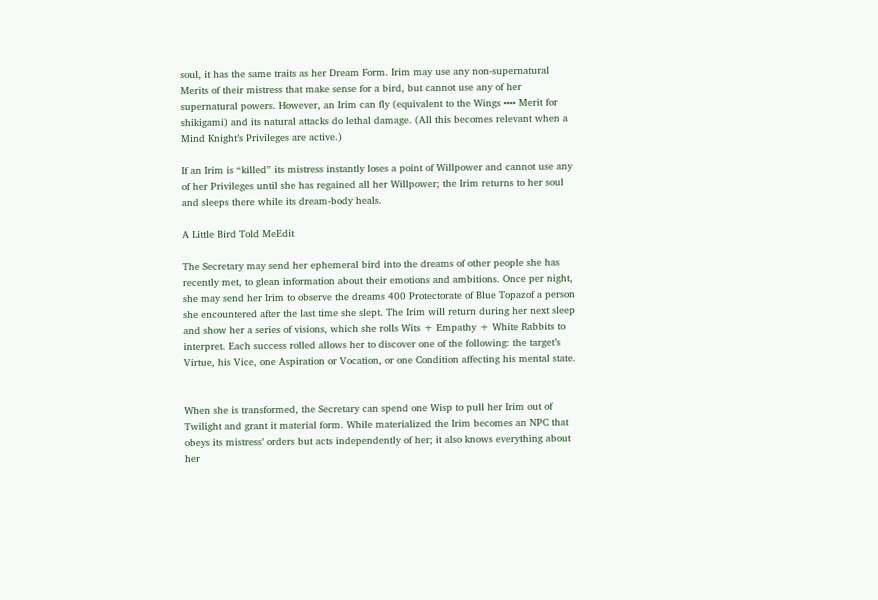soul, it has the same traits as her Dream Form. Irim may use any non-supernatural Merits of their mistress that make sense for a bird, but cannot use any of her supernatural powers. However, an Irim can fly (equivalent to the Wings •••• Merit for shikigami) and its natural attacks do lethal damage. (All this becomes relevant when a Mind Knight’s Privileges are active.)

If an Irim is “killed” its mistress instantly loses a point of Willpower and cannot use any of her Privileges until she has regained all her Willpower; the Irim returns to her soul and sleeps there while its dream-body heals.

A Little Bird Told MeEdit

The Secretary may send her ephemeral bird into the dreams of other people she has recently met, to glean information about their emotions and ambitions. Once per night, she may send her Irim to observe the dreams 400 Protectorate of Blue Topazof a person she encountered after the last time she slept. The Irim will return during her next sleep and show her a series of visions, which she rolls Wits + Empathy + White Rabbits to interpret. Each success rolled allows her to discover one of the following: the target’s Virtue, his Vice, one Aspiration or Vocation, or one Condition affecting his mental state.


When she is transformed, the Secretary can spend one Wisp to pull her Irim out of Twilight and grant it material form. While materialized the Irim becomes an NPC that obeys its mistress’ orders but acts independently of her; it also knows everything about her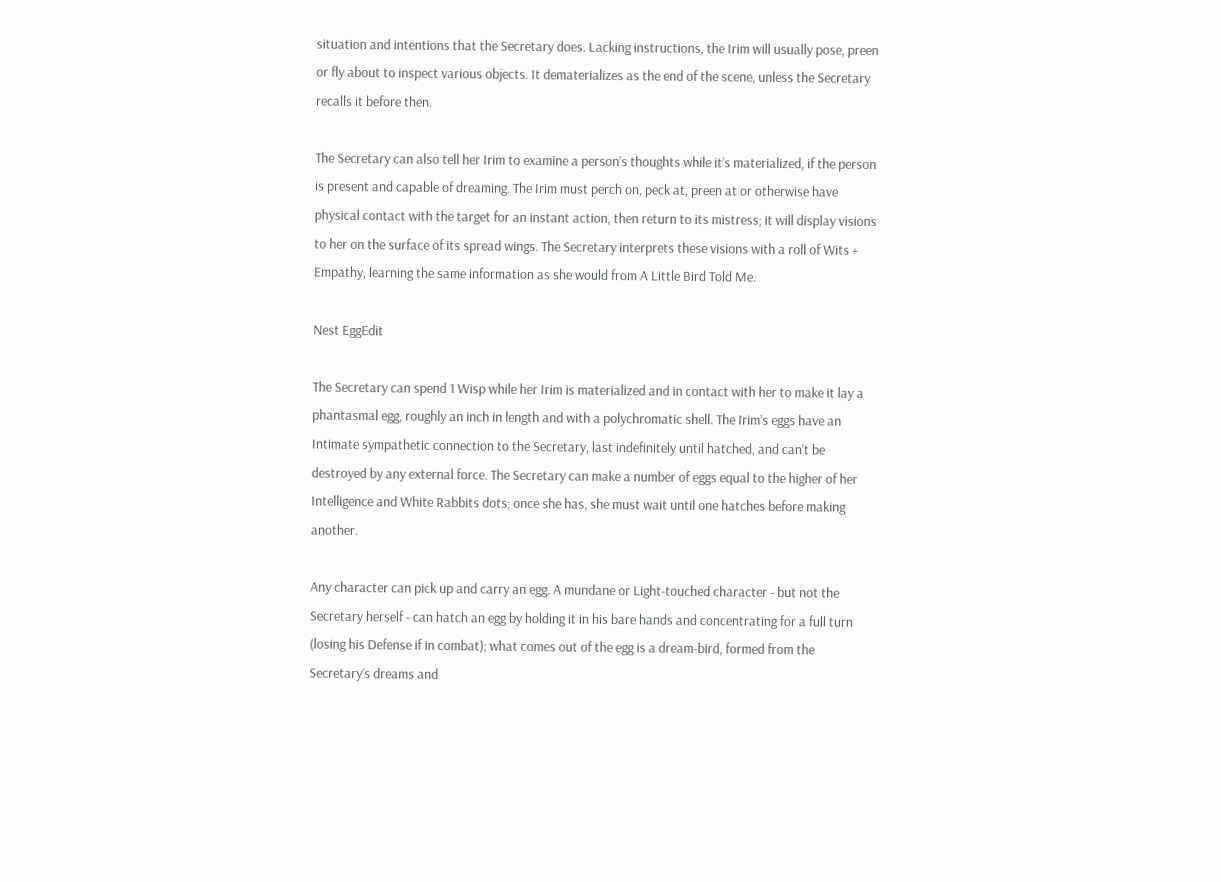situation and intentions that the Secretary does. Lacking instructions, the Irim will usually pose, preen or fly about to inspect various objects. It dematerializes as the end of the scene, unless the Secretary recalls it before then.

The Secretary can also tell her Irim to examine a person’s thoughts while it’s materialized, if the person is present and capable of dreaming. The Irim must perch on, peck at, preen at or otherwise have physical contact with the target for an instant action, then return to its mistress; it will display visions to her on the surface of its spread wings. The Secretary interprets these visions with a roll of Wits + Empathy, learning the same information as she would from A Little Bird Told Me.

Nest EggEdit

The Secretary can spend 1 Wisp while her Irim is materialized and in contact with her to make it lay a phantasmal egg, roughly an inch in length and with a polychromatic shell. The Irim’s eggs have an Intimate sympathetic connection to the Secretary, last indefinitely until hatched, and can’t be destroyed by any external force. The Secretary can make a number of eggs equal to the higher of her Intelligence and White Rabbits dots; once she has, she must wait until one hatches before making another.

Any character can pick up and carry an egg. A mundane or Light-touched character - but not the Secretary herself - can hatch an egg by holding it in his bare hands and concentrating for a full turn (losing his Defense if in combat); what comes out of the egg is a dream-bird, formed from the Secretary’s dreams and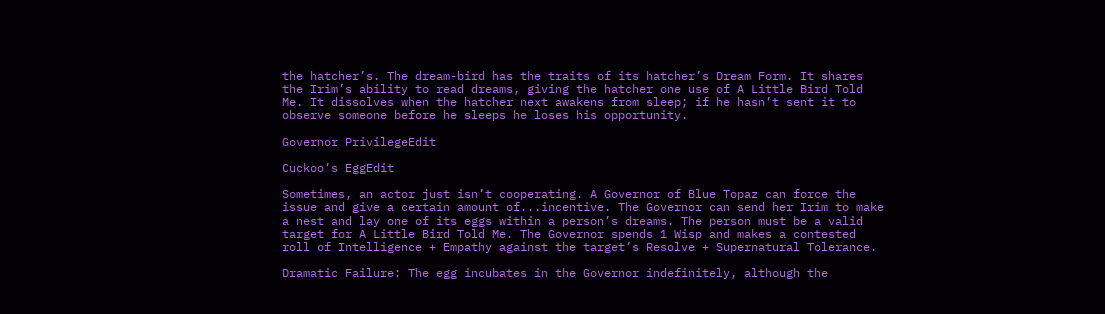the hatcher’s. The dream-bird has the traits of its hatcher’s Dream Form. It shares the Irim’s ability to read dreams, giving the hatcher one use of A Little Bird Told Me. It dissolves when the hatcher next awakens from sleep; if he hasn’t sent it to observe someone before he sleeps he loses his opportunity.

Governor PrivilegeEdit

Cuckoo’s EggEdit

Sometimes, an actor just isn’t cooperating. A Governor of Blue Topaz can force the issue and give a certain amount of...incentive. The Governor can send her Irim to make a nest and lay one of its eggs within a person’s dreams. The person must be a valid target for A Little Bird Told Me. The Governor spends 1 Wisp and makes a contested roll of Intelligence + Empathy against the target’s Resolve + Supernatural Tolerance.

Dramatic Failure: The egg incubates in the Governor indefinitely, although the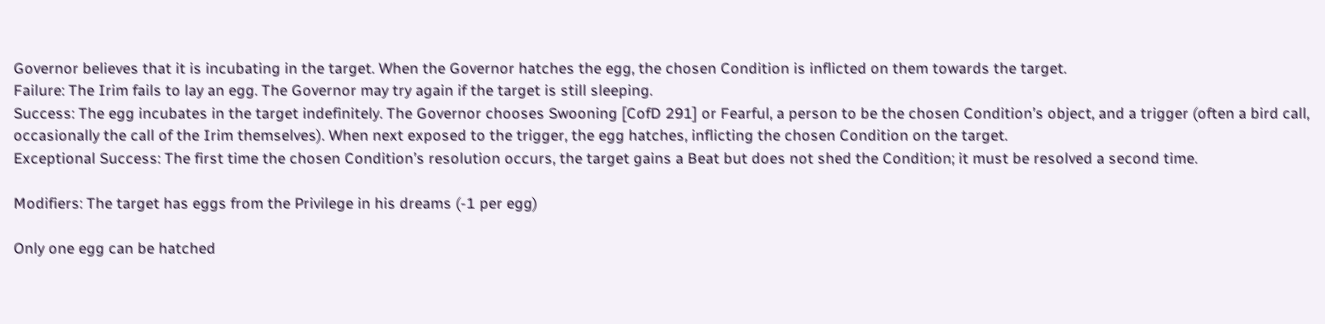Governor believes that it is incubating in the target. When the Governor hatches the egg, the chosen Condition is inflicted on them towards the target.
Failure: The Irim fails to lay an egg. The Governor may try again if the target is still sleeping.
Success: The egg incubates in the target indefinitely. The Governor chooses Swooning [CofD 291] or Fearful, a person to be the chosen Condition’s object, and a trigger (often a bird call, occasionally the call of the Irim themselves). When next exposed to the trigger, the egg hatches, inflicting the chosen Condition on the target.
Exceptional Success: The first time the chosen Condition’s resolution occurs, the target gains a Beat but does not shed the Condition; it must be resolved a second time.

Modifiers: The target has eggs from the Privilege in his dreams (-1 per egg)

Only one egg can be hatched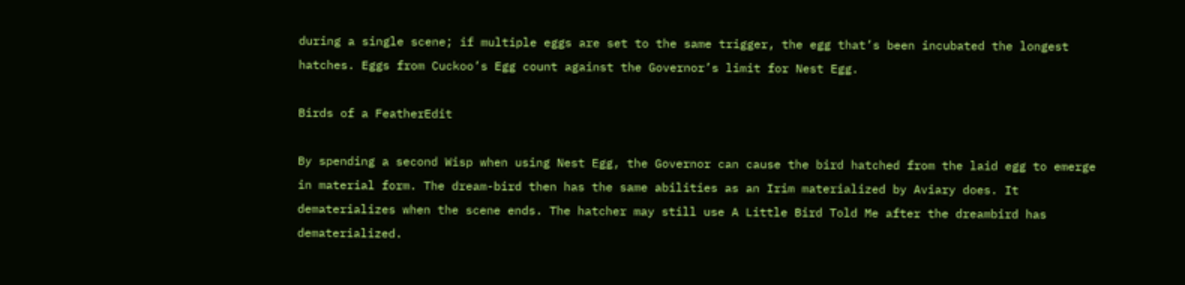during a single scene; if multiple eggs are set to the same trigger, the egg that’s been incubated the longest hatches. Eggs from Cuckoo’s Egg count against the Governor’s limit for Nest Egg.

Birds of a FeatherEdit

By spending a second Wisp when using Nest Egg, the Governor can cause the bird hatched from the laid egg to emerge in material form. The dream-bird then has the same abilities as an Irim materialized by Aviary does. It dematerializes when the scene ends. The hatcher may still use A Little Bird Told Me after the dreambird has dematerialized.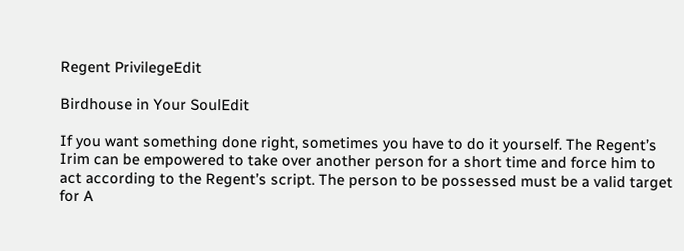Regent PrivilegeEdit

Birdhouse in Your SoulEdit

If you want something done right, sometimes you have to do it yourself. The Regent’s Irim can be empowered to take over another person for a short time and force him to act according to the Regent’s script. The person to be possessed must be a valid target for A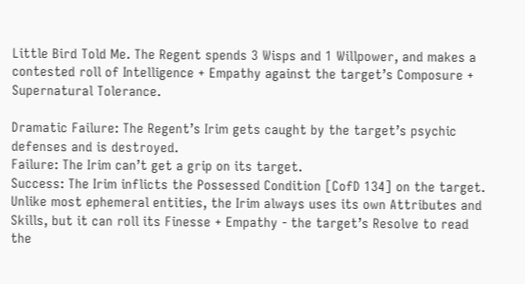Little Bird Told Me. The Regent spends 3 Wisps and 1 Willpower, and makes a contested roll of Intelligence + Empathy against the target’s Composure + Supernatural Tolerance.

Dramatic Failure: The Regent’s Irim gets caught by the target’s psychic defenses and is destroyed.
Failure: The Irim can’t get a grip on its target.
Success: The Irim inflicts the Possessed Condition [CofD 134] on the target. Unlike most ephemeral entities, the Irim always uses its own Attributes and Skills, but it can roll its Finesse + Empathy - the target’s Resolve to read the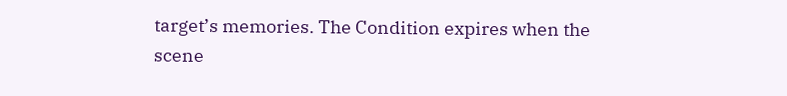target’s memories. The Condition expires when the scene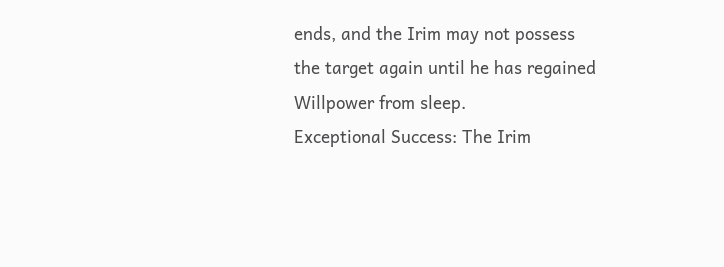ends, and the Irim may not possess the target again until he has regained Willpower from sleep.
Exceptional Success: The Irim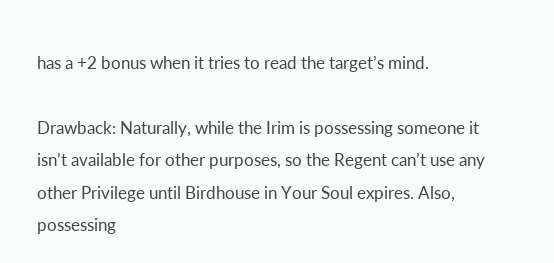has a +2 bonus when it tries to read the target’s mind.

Drawback: Naturally, while the Irim is possessing someone it isn’t available for other purposes, so the Regent can’t use any other Privilege until Birdhouse in Your Soul expires. Also, possessing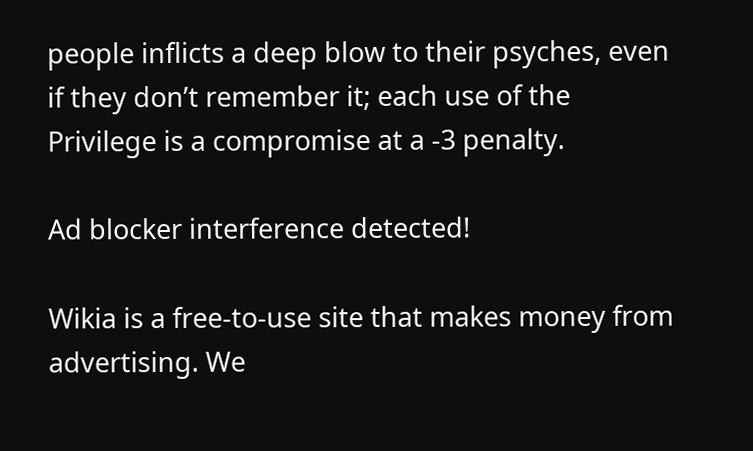people inflicts a deep blow to their psyches, even if they don’t remember it; each use of the Privilege is a compromise at a -3 penalty.

Ad blocker interference detected!

Wikia is a free-to-use site that makes money from advertising. We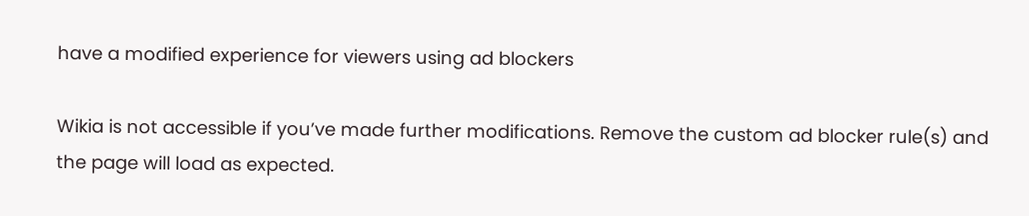have a modified experience for viewers using ad blockers

Wikia is not accessible if you’ve made further modifications. Remove the custom ad blocker rule(s) and the page will load as expected.